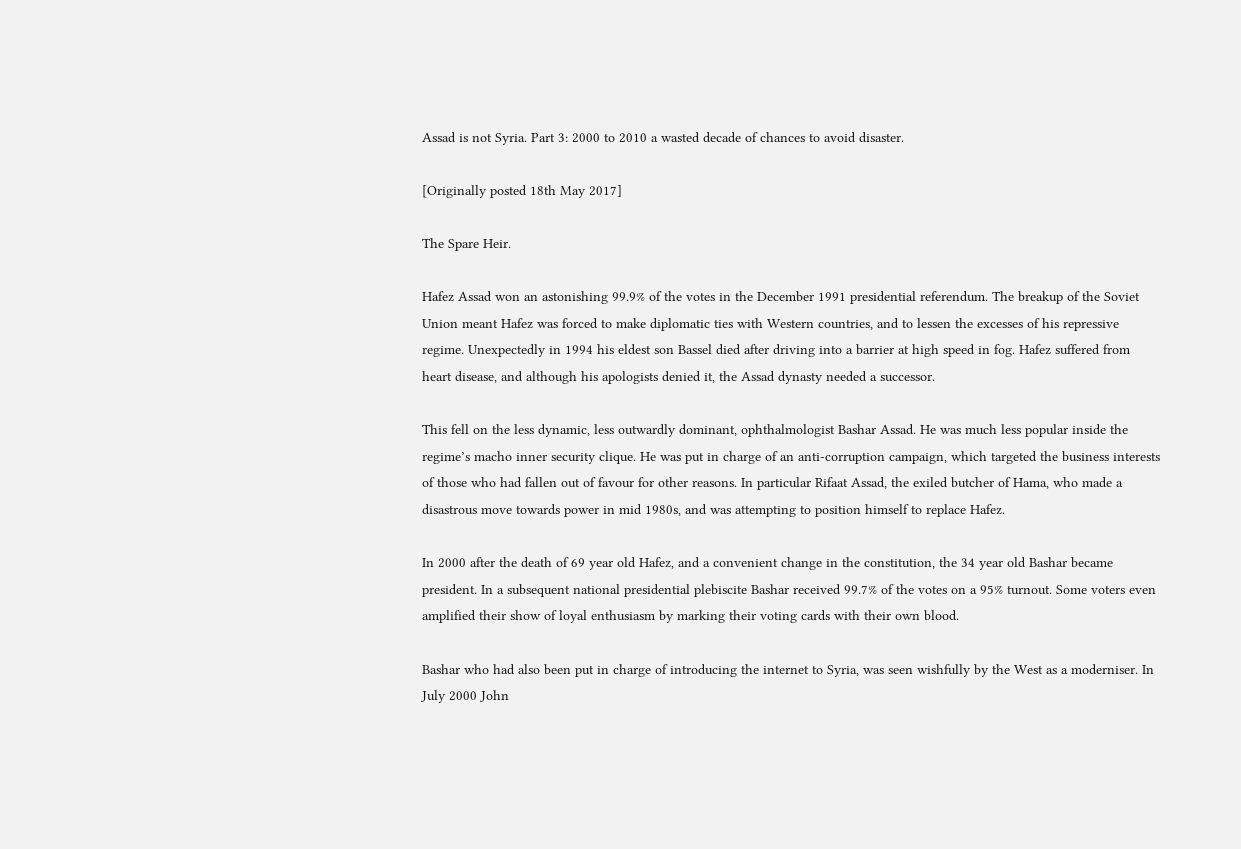Assad is not Syria. Part 3: 2000 to 2010 a wasted decade of chances to avoid disaster.

[Originally posted 18th May 2017]

The Spare Heir.

Hafez Assad won an astonishing 99.9% of the votes in the December 1991 presidential referendum. The breakup of the Soviet Union meant Hafez was forced to make diplomatic ties with Western countries, and to lessen the excesses of his repressive regime. Unexpectedly in 1994 his eldest son Bassel died after driving into a barrier at high speed in fog. Hafez suffered from heart disease, and although his apologists denied it, the Assad dynasty needed a successor.

This fell on the less dynamic, less outwardly dominant, ophthalmologist Bashar Assad. He was much less popular inside the regime’s macho inner security clique. He was put in charge of an anti-corruption campaign, which targeted the business interests of those who had fallen out of favour for other reasons. In particular Rifaat Assad, the exiled butcher of Hama, who made a disastrous move towards power in mid 1980s, and was attempting to position himself to replace Hafez.

In 2000 after the death of 69 year old Hafez, and a convenient change in the constitution, the 34 year old Bashar became president. In a subsequent national presidential plebiscite Bashar received 99.7% of the votes on a 95% turnout. Some voters even amplified their show of loyal enthusiasm by marking their voting cards with their own blood.

Bashar who had also been put in charge of introducing the internet to Syria, was seen wishfully by the West as a moderniser. In July 2000 John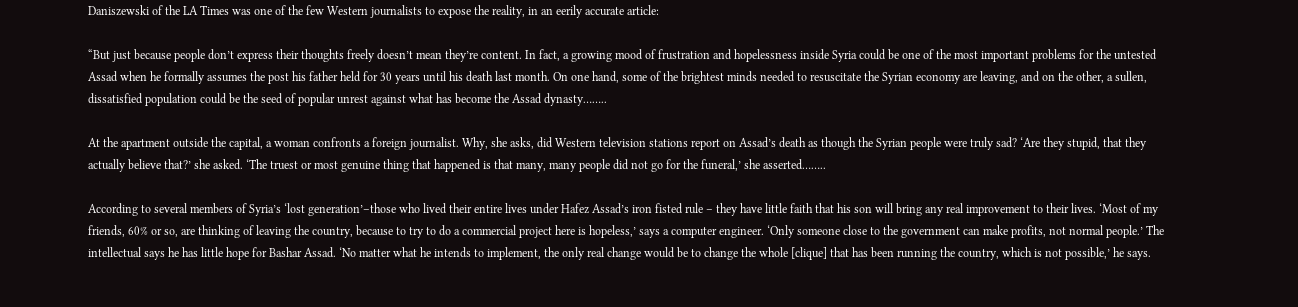Daniszewski of the LA Times was one of the few Western journalists to expose the reality, in an eerily accurate article:

“But just because people don’t express their thoughts freely doesn’t mean they’re content. In fact, a growing mood of frustration and hopelessness inside Syria could be one of the most important problems for the untested Assad when he formally assumes the post his father held for 30 years until his death last month. On one hand, some of the brightest minds needed to resuscitate the Syrian economy are leaving, and on the other, a sullen, dissatisfied population could be the seed of popular unrest against what has become the Assad dynasty……..

At the apartment outside the capital, a woman confronts a foreign journalist. Why, she asks, did Western television stations report on Assad’s death as though the Syrian people were truly sad? ‘Are they stupid, that they actually believe that?’ she asked. ‘The truest or most genuine thing that happened is that many, many people did not go for the funeral,’ she asserted……..

According to several members of Syria’s ‘lost generation’–those who lived their entire lives under Hafez Assad’s iron fisted rule – they have little faith that his son will bring any real improvement to their lives. ‘Most of my friends, 60% or so, are thinking of leaving the country, because to try to do a commercial project here is hopeless,’ says a computer engineer. ‘Only someone close to the government can make profits, not normal people.’ The intellectual says he has little hope for Bashar Assad. ‘No matter what he intends to implement, the only real change would be to change the whole [clique] that has been running the country, which is not possible,’ he says.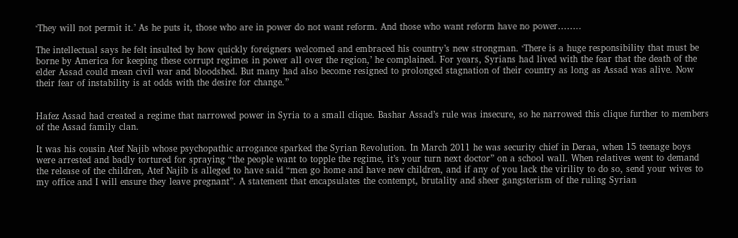‘They will not permit it.’ As he puts it, those who are in power do not want reform. And those who want reform have no power……..

The intellectual says he felt insulted by how quickly foreigners welcomed and embraced his country’s new strongman. ‘There is a huge responsibility that must be borne by America for keeping these corrupt regimes in power all over the region,’ he complained. For years, Syrians had lived with the fear that the death of the elder Assad could mean civil war and bloodshed. But many had also become resigned to prolonged stagnation of their country as long as Assad was alive. Now their fear of instability is at odds with the desire for change.”


Hafez Assad had created a regime that narrowed power in Syria to a small clique. Bashar Assad’s rule was insecure, so he narrowed this clique further to members of the Assad family clan.

It was his cousin Atef Najib whose psychopathic arrogance sparked the Syrian Revolution. In March 2011 he was security chief in Deraa, when 15 teenage boys were arrested and badly tortured for spraying “the people want to topple the regime, it’s your turn next doctor” on a school wall. When relatives went to demand the release of the children, Atef Najib is alleged to have said “men go home and have new children, and if any of you lack the virility to do so, send your wives to my office and I will ensure they leave pregnant”. A statement that encapsulates the contempt, brutality and sheer gangsterism of the ruling Syrian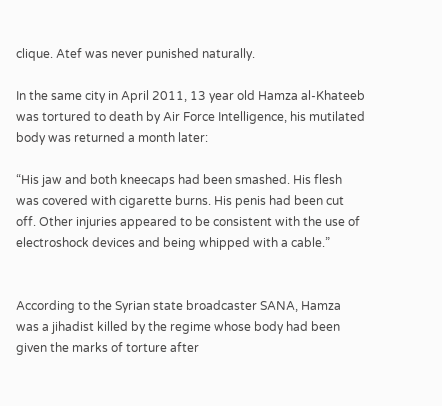clique. Atef was never punished naturally.

In the same city in April 2011, 13 year old Hamza al-Khateeb was tortured to death by Air Force Intelligence, his mutilated body was returned a month later:

“His jaw and both kneecaps had been smashed. His flesh was covered with cigarette burns. His penis had been cut off. Other injuries appeared to be consistent with the use of electroshock devices and being whipped with a cable.”


According to the Syrian state broadcaster SANA, Hamza was a jihadist killed by the regime whose body had been given the marks of torture after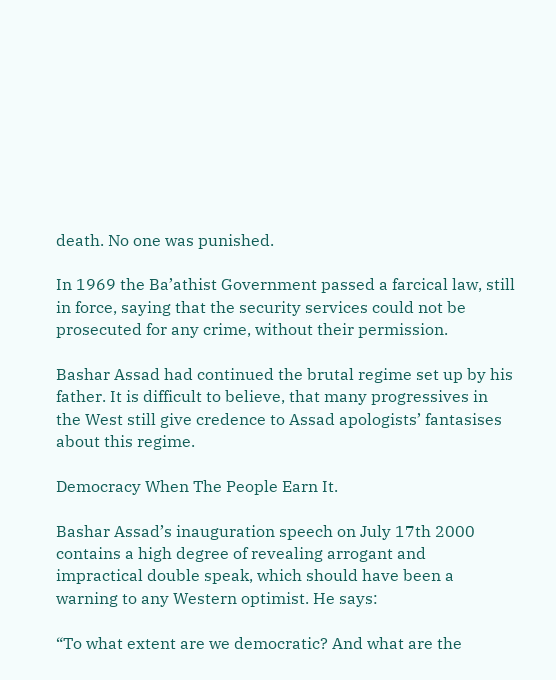death. No one was punished.

In 1969 the Ba’athist Government passed a farcical law, still in force, saying that the security services could not be prosecuted for any crime, without their permission.

Bashar Assad had continued the brutal regime set up by his father. It is difficult to believe, that many progressives in the West still give credence to Assad apologists’ fantasises about this regime.

Democracy When The People Earn It.

Bashar Assad’s inauguration speech on July 17th 2000 contains a high degree of revealing arrogant and impractical double speak, which should have been a warning to any Western optimist. He says:

“To what extent are we democratic? And what are the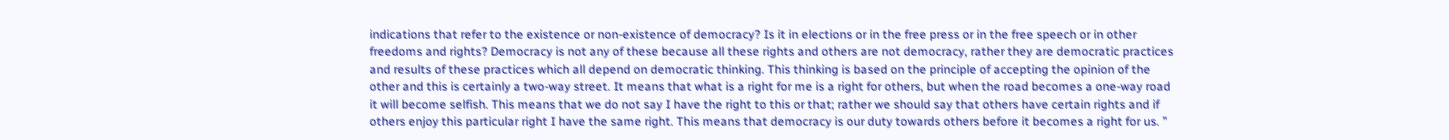indications that refer to the existence or non-existence of democracy? Is it in elections or in the free press or in the free speech or in other freedoms and rights? Democracy is not any of these because all these rights and others are not democracy, rather they are democratic practices and results of these practices which all depend on democratic thinking. This thinking is based on the principle of accepting the opinion of the other and this is certainly a two-way street. It means that what is a right for me is a right for others, but when the road becomes a one-way road it will become selfish. This means that we do not say I have the right to this or that; rather we should say that others have certain rights and if others enjoy this particular right I have the same right. This means that democracy is our duty towards others before it becomes a right for us. ”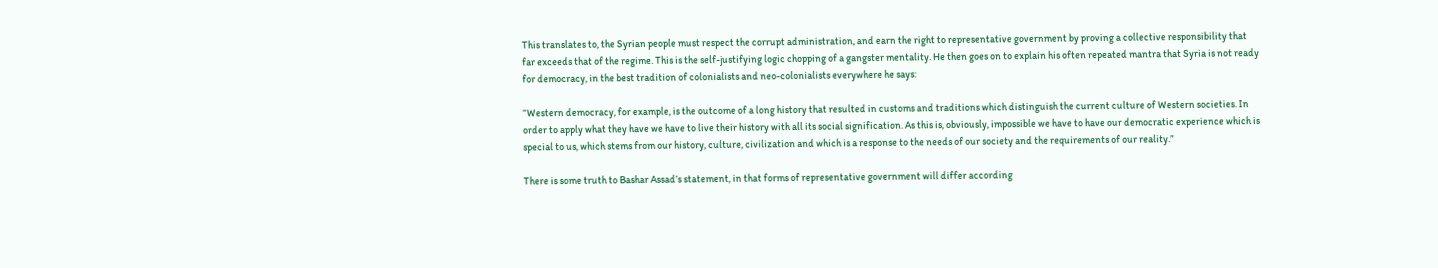This translates to, the Syrian people must respect the corrupt administration, and earn the right to representative government by proving a collective responsibility that far exceeds that of the regime. This is the self-justifying logic chopping of a gangster mentality. He then goes on to explain his often repeated mantra that Syria is not ready for democracy, in the best tradition of colonialists and neo-colonialists everywhere he says:

“Western democracy, for example, is the outcome of a long history that resulted in customs and traditions which distinguish the current culture of Western societies. In order to apply what they have we have to live their history with all its social signification. As this is, obviously, impossible we have to have our democratic experience which is special to us, which stems from our history, culture, civilization and which is a response to the needs of our society and the requirements of our reality.”

There is some truth to Bashar Assad’s statement, in that forms of representative government will differ according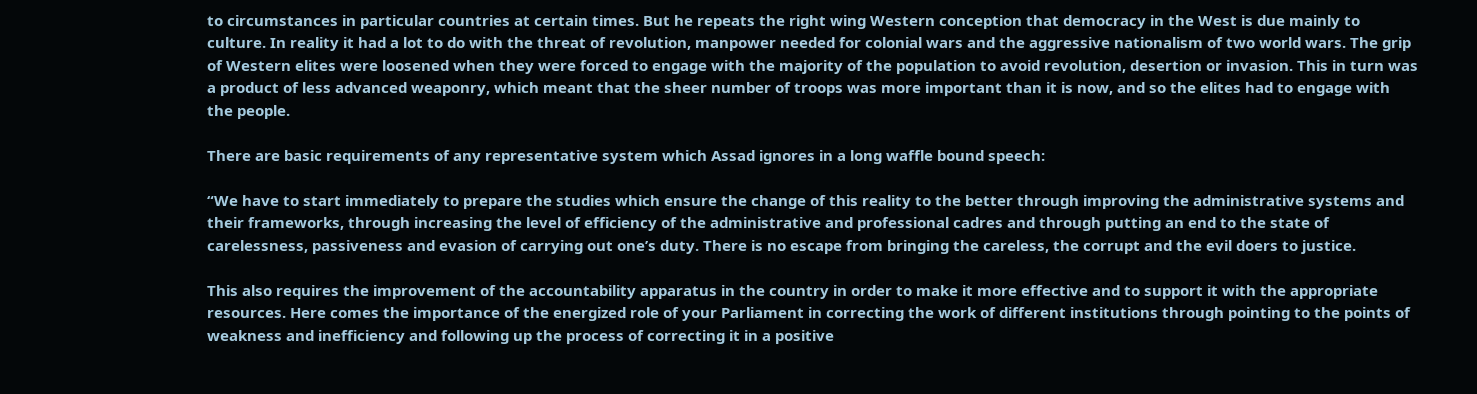to circumstances in particular countries at certain times. But he repeats the right wing Western conception that democracy in the West is due mainly to culture. In reality it had a lot to do with the threat of revolution, manpower needed for colonial wars and the aggressive nationalism of two world wars. The grip of Western elites were loosened when they were forced to engage with the majority of the population to avoid revolution, desertion or invasion. This in turn was a product of less advanced weaponry, which meant that the sheer number of troops was more important than it is now, and so the elites had to engage with the people.

There are basic requirements of any representative system which Assad ignores in a long waffle bound speech:

“We have to start immediately to prepare the studies which ensure the change of this reality to the better through improving the administrative systems and their frameworks, through increasing the level of efficiency of the administrative and professional cadres and through putting an end to the state of carelessness, passiveness and evasion of carrying out one’s duty. There is no escape from bringing the careless, the corrupt and the evil doers to justice.

This also requires the improvement of the accountability apparatus in the country in order to make it more effective and to support it with the appropriate resources. Here comes the importance of the energized role of your Parliament in correcting the work of different institutions through pointing to the points of weakness and inefficiency and following up the process of correcting it in a positive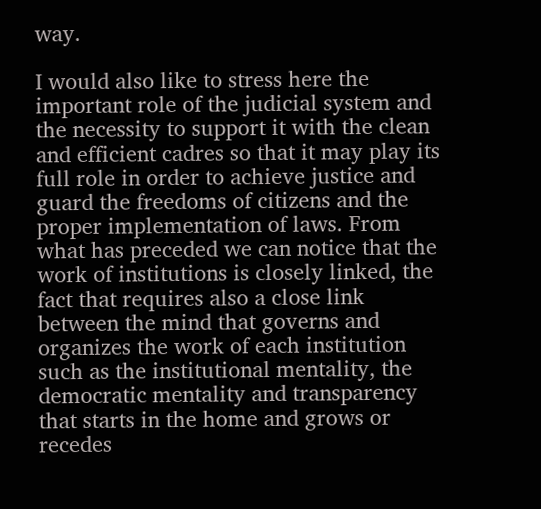way.

I would also like to stress here the important role of the judicial system and the necessity to support it with the clean and efficient cadres so that it may play its full role in order to achieve justice and guard the freedoms of citizens and the proper implementation of laws. From what has preceded we can notice that the work of institutions is closely linked, the fact that requires also a close link between the mind that governs and organizes the work of each institution such as the institutional mentality, the democratic mentality and transparency that starts in the home and grows or recedes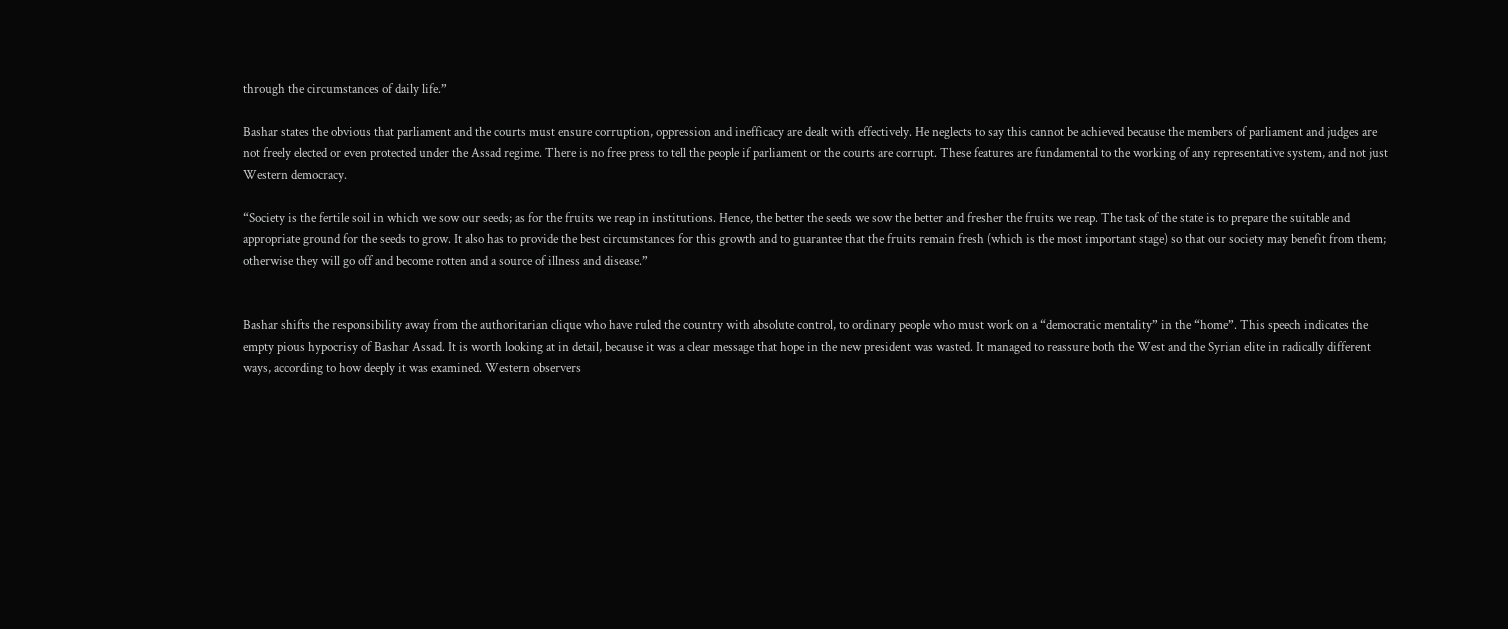through the circumstances of daily life.”

Bashar states the obvious that parliament and the courts must ensure corruption, oppression and inefficacy are dealt with effectively. He neglects to say this cannot be achieved because the members of parliament and judges are not freely elected or even protected under the Assad regime. There is no free press to tell the people if parliament or the courts are corrupt. These features are fundamental to the working of any representative system, and not just Western democracy.

“Society is the fertile soil in which we sow our seeds; as for the fruits we reap in institutions. Hence, the better the seeds we sow the better and fresher the fruits we reap. The task of the state is to prepare the suitable and appropriate ground for the seeds to grow. It also has to provide the best circumstances for this growth and to guarantee that the fruits remain fresh (which is the most important stage) so that our society may benefit from them; otherwise they will go off and become rotten and a source of illness and disease.”


Bashar shifts the responsibility away from the authoritarian clique who have ruled the country with absolute control, to ordinary people who must work on a “democratic mentality” in the “home”. This speech indicates the empty pious hypocrisy of Bashar Assad. It is worth looking at in detail, because it was a clear message that hope in the new president was wasted. It managed to reassure both the West and the Syrian elite in radically different ways, according to how deeply it was examined. Western observers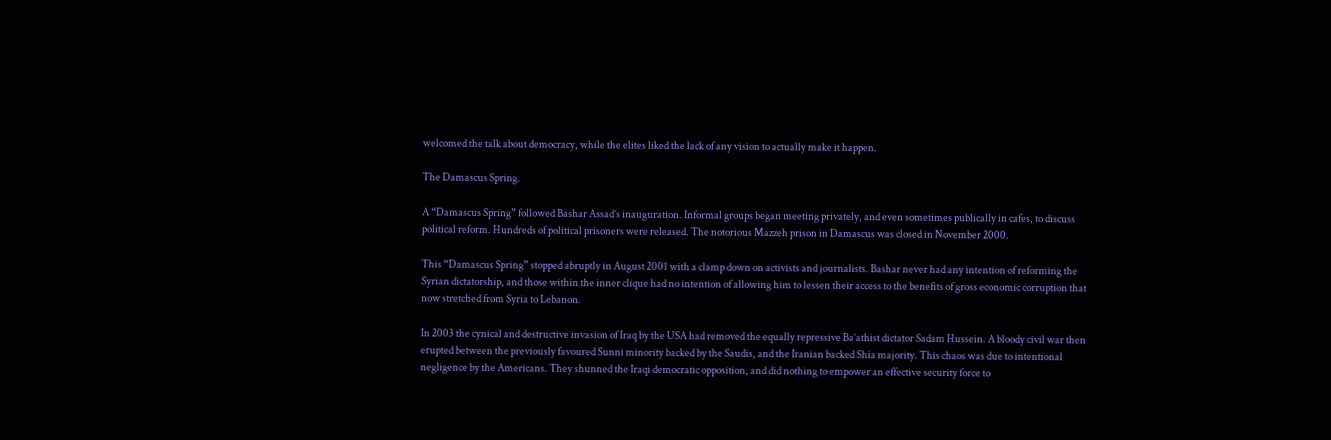welcomed the talk about democracy, while the elites liked the lack of any vision to actually make it happen.

The Damascus Spring.

A “Damascus Spring” followed Bashar Assad’s inauguration. Informal groups began meeting privately, and even sometimes publically in cafes, to discuss political reform. Hundreds of political prisoners were released. The notorious Mazzeh prison in Damascus was closed in November 2000.

This “Damascus Spring” stopped abruptly in August 2001 with a clamp down on activists and journalists. Bashar never had any intention of reforming the Syrian dictatorship, and those within the inner clique had no intention of allowing him to lessen their access to the benefits of gross economic corruption that now stretched from Syria to Lebanon.

In 2003 the cynical and destructive invasion of Iraq by the USA had removed the equally repressive Ba’athist dictator Sadam Hussein. A bloody civil war then erupted between the previously favoured Sunni minority backed by the Saudis, and the Iranian backed Shia majority. This chaos was due to intentional negligence by the Americans. They shunned the Iraqi democratic opposition, and did nothing to empower an effective security force to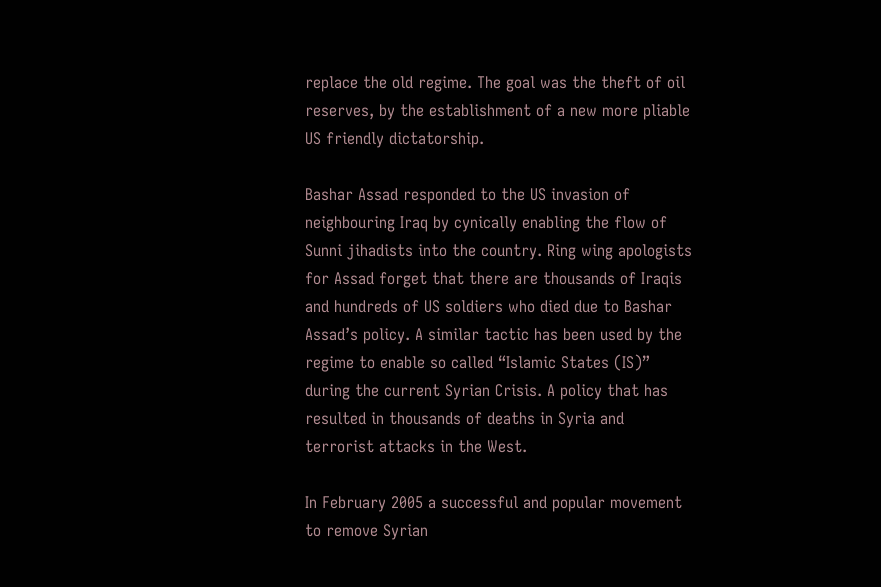replace the old regime. The goal was the theft of oil reserves, by the establishment of a new more pliable US friendly dictatorship.

Bashar Assad responded to the US invasion of neighbouring Iraq by cynically enabling the flow of Sunni jihadists into the country. Ring wing apologists for Assad forget that there are thousands of Iraqis and hundreds of US soldiers who died due to Bashar Assad’s policy. A similar tactic has been used by the regime to enable so called “Islamic States (IS)” during the current Syrian Crisis. A policy that has resulted in thousands of deaths in Syria and terrorist attacks in the West.

In February 2005 a successful and popular movement to remove Syrian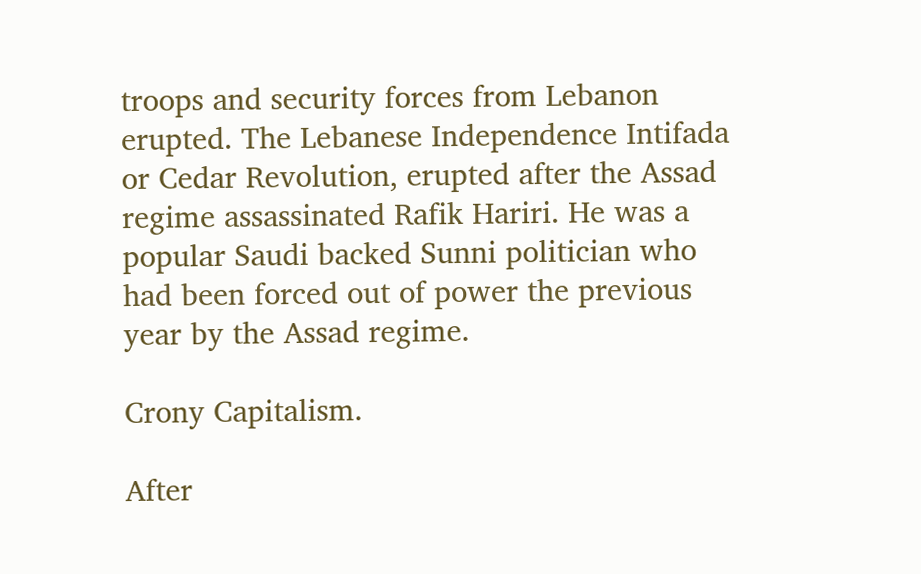troops and security forces from Lebanon erupted. The Lebanese Independence Intifada or Cedar Revolution, erupted after the Assad regime assassinated Rafik Hariri. He was a popular Saudi backed Sunni politician who had been forced out of power the previous year by the Assad regime.

Crony Capitalism.

After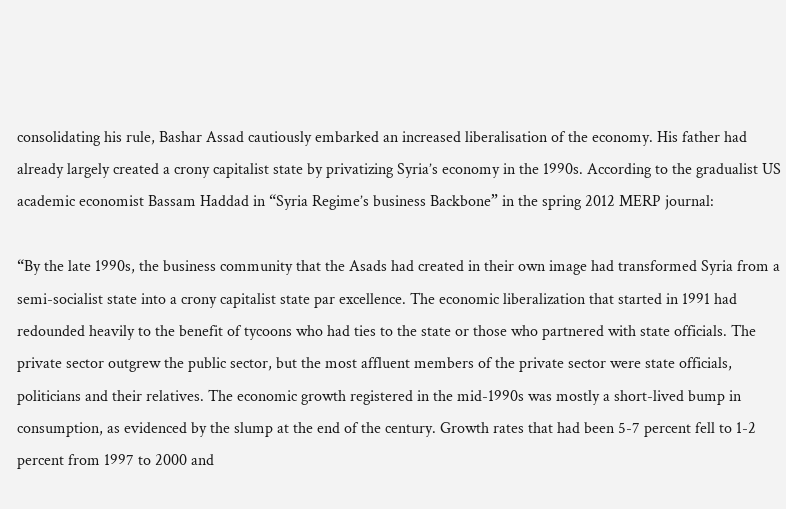consolidating his rule, Bashar Assad cautiously embarked an increased liberalisation of the economy. His father had already largely created a crony capitalist state by privatizing Syria’s economy in the 1990s. According to the gradualist US academic economist Bassam Haddad in “Syria Regime’s business Backbone” in the spring 2012 MERP journal:

“By the late 1990s, the business community that the Asads had created in their own image had transformed Syria from a semi-socialist state into a crony capitalist state par excellence. The economic liberalization that started in 1991 had redounded heavily to the benefit of tycoons who had ties to the state or those who partnered with state officials. The private sector outgrew the public sector, but the most affluent members of the private sector were state officials, politicians and their relatives. The economic growth registered in the mid-1990s was mostly a short-lived bump in consumption, as evidenced by the slump at the end of the century. Growth rates that had been 5-7 percent fell to 1-2 percent from 1997 to 2000 and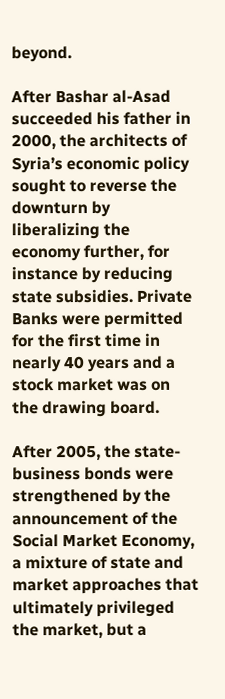beyond.

After Bashar al-Asad succeeded his father in 2000, the architects of Syria’s economic policy sought to reverse the downturn by liberalizing the economy further, for instance by reducing state subsidies. Private Banks were permitted for the first time in nearly 40 years and a stock market was on the drawing board.

After 2005, the state-business bonds were strengthened by the announcement of the Social Market Economy, a mixture of state and market approaches that ultimately privileged the market, but a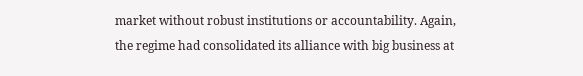market without robust institutions or accountability. Again, the regime had consolidated its alliance with big business at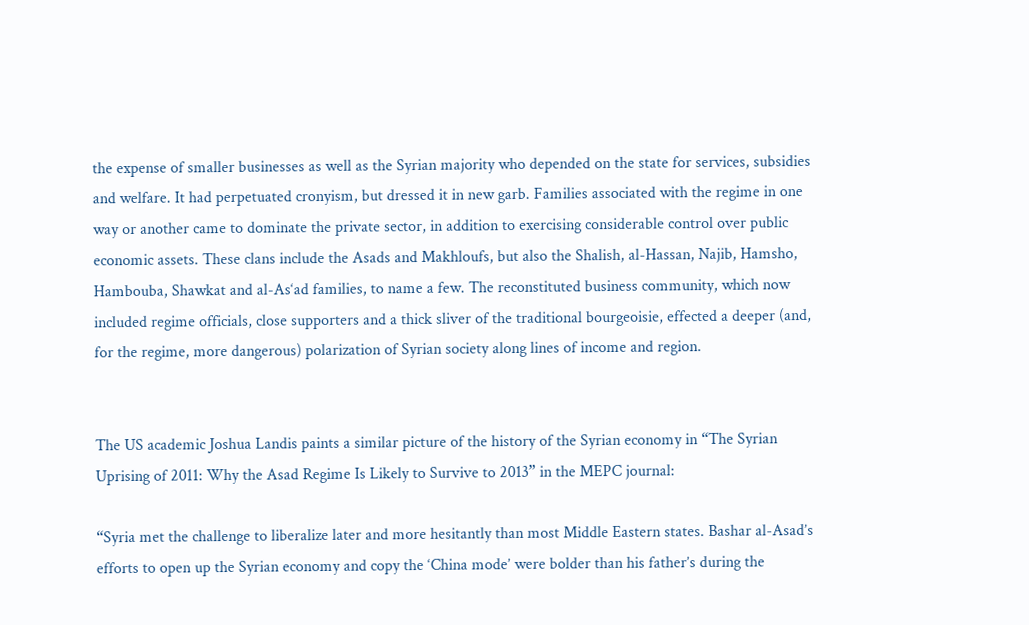the expense of smaller businesses as well as the Syrian majority who depended on the state for services, subsidies and welfare. It had perpetuated cronyism, but dressed it in new garb. Families associated with the regime in one way or another came to dominate the private sector, in addition to exercising considerable control over public economic assets. These clans include the Asads and Makhloufs, but also the Shalish, al-Hassan, Najib, Hamsho, Hambouba, Shawkat and al-As‘ad families, to name a few. The reconstituted business community, which now included regime officials, close supporters and a thick sliver of the traditional bourgeoisie, effected a deeper (and, for the regime, more dangerous) polarization of Syrian society along lines of income and region.


The US academic Joshua Landis paints a similar picture of the history of the Syrian economy in “The Syrian Uprising of 2011: Why the Asad Regime Is Likely to Survive to 2013” in the MEPC journal:

“Syria met the challenge to liberalize later and more hesitantly than most Middle Eastern states. Bashar al-Asad’s efforts to open up the Syrian economy and copy the ‘China mode’ were bolder than his father’s during the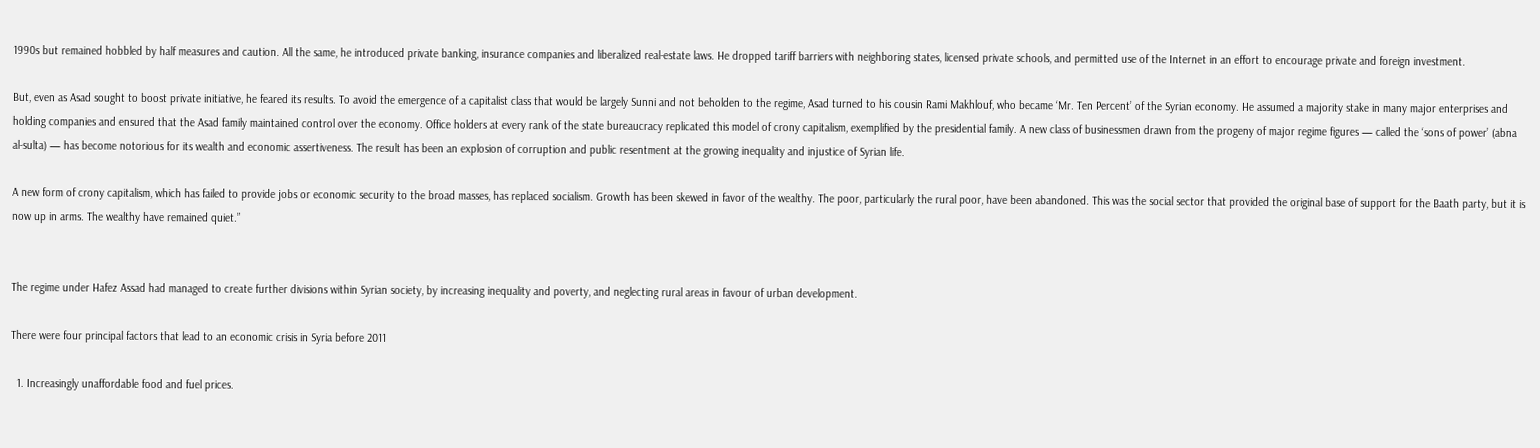1990s but remained hobbled by half measures and caution. All the same, he introduced private banking, insurance companies and liberalized real-estate laws. He dropped tariff barriers with neighboring states, licensed private schools, and permitted use of the Internet in an effort to encourage private and foreign investment.

But, even as Asad sought to boost private initiative, he feared its results. To avoid the emergence of a capitalist class that would be largely Sunni and not beholden to the regime, Asad turned to his cousin Rami Makhlouf, who became ‘Mr. Ten Percent’ of the Syrian economy. He assumed a majority stake in many major enterprises and holding companies and ensured that the Asad family maintained control over the economy. Office holders at every rank of the state bureaucracy replicated this model of crony capitalism, exemplified by the presidential family. A new class of businessmen drawn from the progeny of major regime figures — called the ‘sons of power’ (abna al-sulta) — has become notorious for its wealth and economic assertiveness. The result has been an explosion of corruption and public resentment at the growing inequality and injustice of Syrian life.

A new form of crony capitalism, which has failed to provide jobs or economic security to the broad masses, has replaced socialism. Growth has been skewed in favor of the wealthy. The poor, particularly the rural poor, have been abandoned. This was the social sector that provided the original base of support for the Baath party, but it is now up in arms. The wealthy have remained quiet.”


The regime under Hafez Assad had managed to create further divisions within Syrian society, by increasing inequality and poverty, and neglecting rural areas in favour of urban development.

There were four principal factors that lead to an economic crisis in Syria before 2011

  1. Increasingly unaffordable food and fuel prices.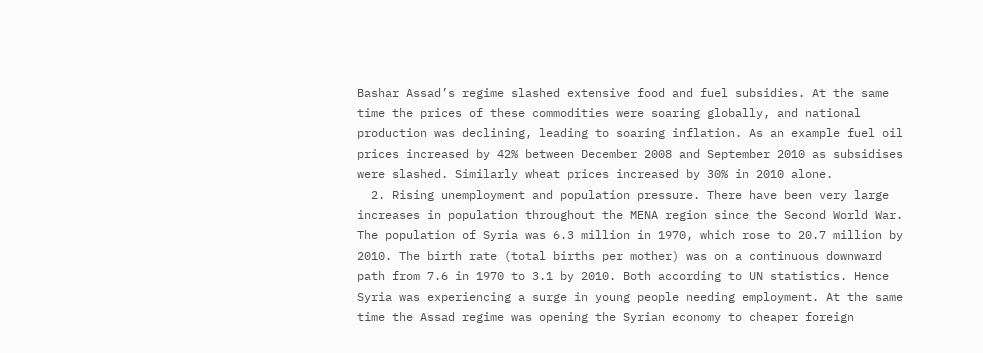Bashar Assad’s regime slashed extensive food and fuel subsidies. At the same time the prices of these commodities were soaring globally, and national production was declining, leading to soaring inflation. As an example fuel oil prices increased by 42% between December 2008 and September 2010 as subsidises were slashed. Similarly wheat prices increased by 30% in 2010 alone.
  2. Rising unemployment and population pressure. There have been very large increases in population throughout the MENA region since the Second World War. The population of Syria was 6.3 million in 1970, which rose to 20.7 million by 2010. The birth rate (total births per mother) was on a continuous downward path from 7.6 in 1970 to 3.1 by 2010. Both according to UN statistics. Hence Syria was experiencing a surge in young people needing employment. At the same time the Assad regime was opening the Syrian economy to cheaper foreign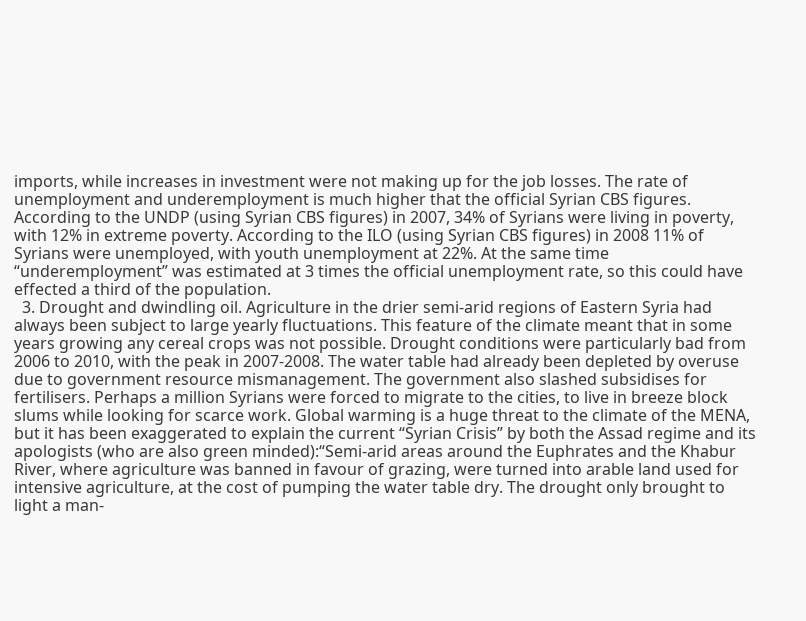imports, while increases in investment were not making up for the job losses. The rate of unemployment and underemployment is much higher that the official Syrian CBS figures. According to the UNDP (using Syrian CBS figures) in 2007, 34% of Syrians were living in poverty, with 12% in extreme poverty. According to the ILO (using Syrian CBS figures) in 2008 11% of Syrians were unemployed, with youth unemployment at 22%. At the same time “underemployment” was estimated at 3 times the official unemployment rate, so this could have effected a third of the population.
  3. Drought and dwindling oil. Agriculture in the drier semi-arid regions of Eastern Syria had always been subject to large yearly fluctuations. This feature of the climate meant that in some years growing any cereal crops was not possible. Drought conditions were particularly bad from 2006 to 2010, with the peak in 2007-2008. The water table had already been depleted by overuse due to government resource mismanagement. The government also slashed subsidises for fertilisers. Perhaps a million Syrians were forced to migrate to the cities, to live in breeze block slums while looking for scarce work. Global warming is a huge threat to the climate of the MENA, but it has been exaggerated to explain the current “Syrian Crisis” by both the Assad regime and its apologists (who are also green minded):“Semi-arid areas around the Euphrates and the Khabur River, where agriculture was banned in favour of grazing, were turned into arable land used for intensive agriculture, at the cost of pumping the water table dry. The drought only brought to light a man-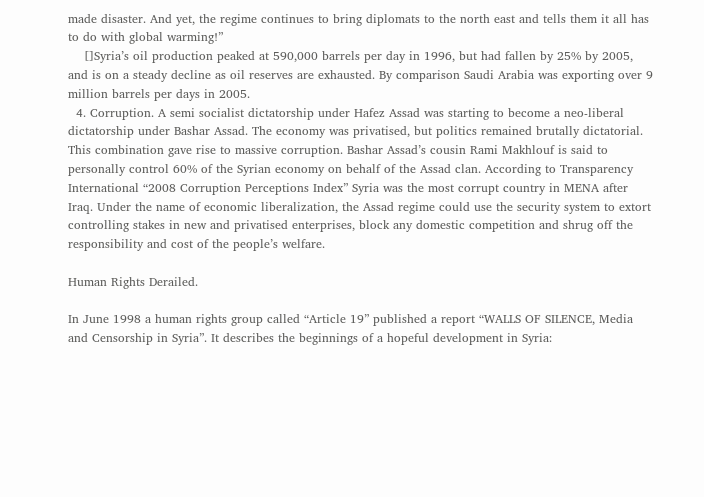made disaster. And yet, the regime continues to bring diplomats to the north east and tells them it all has to do with global warming!”
    []Syria’s oil production peaked at 590,000 barrels per day in 1996, but had fallen by 25% by 2005, and is on a steady decline as oil reserves are exhausted. By comparison Saudi Arabia was exporting over 9 million barrels per days in 2005.
  4. Corruption. A semi socialist dictatorship under Hafez Assad was starting to become a neo-liberal dictatorship under Bashar Assad. The economy was privatised, but politics remained brutally dictatorial. This combination gave rise to massive corruption. Bashar Assad’s cousin Rami Makhlouf is said to personally control 60% of the Syrian economy on behalf of the Assad clan. According to Transparency International “2008 Corruption Perceptions Index” Syria was the most corrupt country in MENA after Iraq. Under the name of economic liberalization, the Assad regime could use the security system to extort controlling stakes in new and privatised enterprises, block any domestic competition and shrug off the responsibility and cost of the people’s welfare.

Human Rights Derailed.

In June 1998 a human rights group called “Article 19” published a report “WALLS OF SILENCE, Media and Censorship in Syria”. It describes the beginnings of a hopeful development in Syria: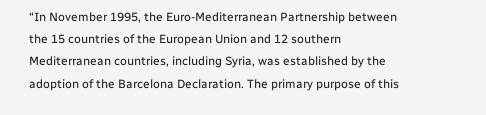“In November 1995, the Euro-Mediterranean Partnership between the 15 countries of the European Union and 12 southern Mediterranean countries, including Syria, was established by the adoption of the Barcelona Declaration. The primary purpose of this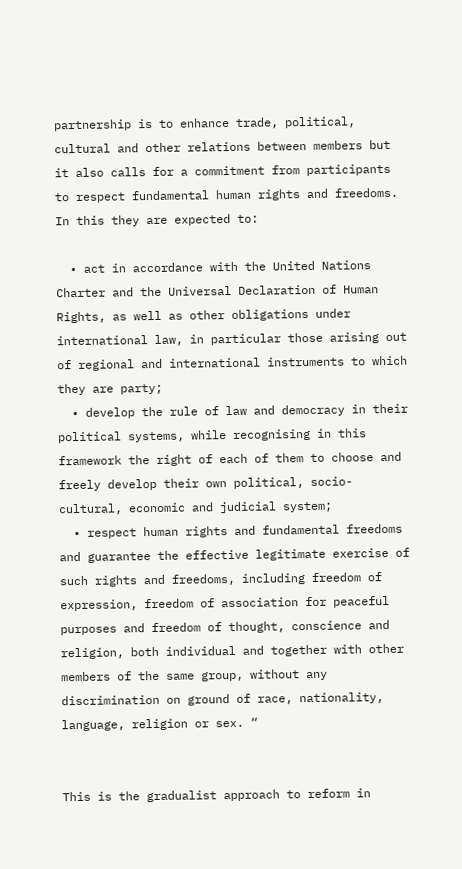partnership is to enhance trade, political, cultural and other relations between members but it also calls for a commitment from participants to respect fundamental human rights and freedoms. In this they are expected to:

  • act in accordance with the United Nations Charter and the Universal Declaration of Human Rights, as well as other obligations under international law, in particular those arising out of regional and international instruments to which they are party;
  • develop the rule of law and democracy in their political systems, while recognising in this framework the right of each of them to choose and freely develop their own political, socio-cultural, economic and judicial system;
  • respect human rights and fundamental freedoms and guarantee the effective legitimate exercise of such rights and freedoms, including freedom of expression, freedom of association for peaceful purposes and freedom of thought, conscience and religion, both individual and together with other members of the same group, without any discrimination on ground of race, nationality, language, religion or sex. “


This is the gradualist approach to reform in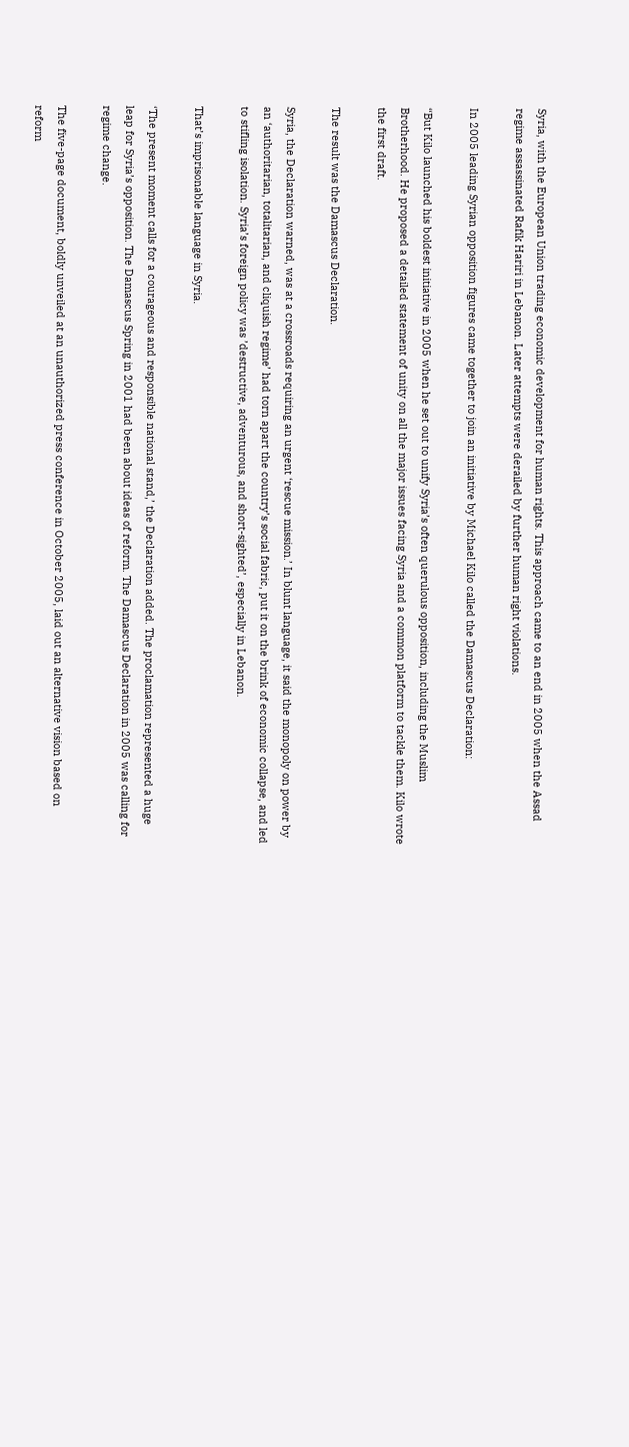Syria, with the European Union trading economic development for human rights. This approach came to an end in 2005 when the Assad regime assassinated Rafik Hariri in Lebanon. Later attempts were derailed by further human right violations.

In 2005 leading Syrian opposition figures came together to join an initiative by Michael Kilo called the Damascus Declaration:

“But Kilo launched his boldest initiative in 2005 when he set out to unify Syria’s often querulous opposition, including the Muslim Brotherhood. He proposed a detailed statement of unity on all the major issues facing Syria and a common platform to tackle them. Kilo wrote the first draft.

The result was the Damascus Declaration.

Syria, the Declaration warned, was at a crossroads requiring an urgent ‘rescue mission.’ In blunt language, it said the monopoly on power by an ‘authoritarian, totalitarian, and cliquish regime’ had torn apart the country’s social fabric, put it on the brink of economic collapse, and led to stifling isolation. Syria’s foreign policy was ’destructive, adventurous, and short-sighted’, especially in Lebanon.

That’s imprisonable language in Syria.

‘The present moment calls for a courageous and responsible national stand,’ the Declaration added. The proclamation represented a huge leap for Syria’s opposition. The Damascus Spring in 2001 had been about ideas of reform. The Damascus Declaration in 2005 was calling for regime change.

The five-page document, boldly unveiled at an unauthorized press conference in October 2005, laid out an alternative vision based on reform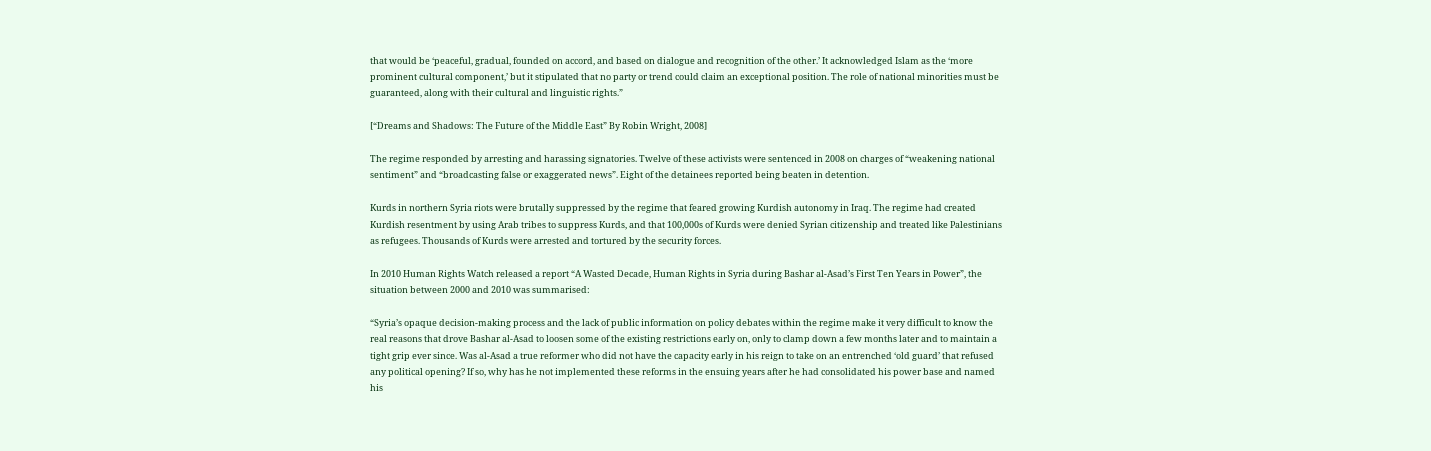that would be ‘peaceful, gradual, founded on accord, and based on dialogue and recognition of the other.’ It acknowledged Islam as the ‘more prominent cultural component,’ but it stipulated that no party or trend could claim an exceptional position. The role of national minorities must be guaranteed, along with their cultural and linguistic rights.”

[“Dreams and Shadows: The Future of the Middle East” By Robin Wright, 2008]

The regime responded by arresting and harassing signatories. Twelve of these activists were sentenced in 2008 on charges of “weakening national sentiment” and “broadcasting false or exaggerated news”. Eight of the detainees reported being beaten in detention.

Kurds in northern Syria riots were brutally suppressed by the regime that feared growing Kurdish autonomy in Iraq. The regime had created Kurdish resentment by using Arab tribes to suppress Kurds, and that 100,000s of Kurds were denied Syrian citizenship and treated like Palestinians as refugees. Thousands of Kurds were arrested and tortured by the security forces.

In 2010 Human Rights Watch released a report “A Wasted Decade, Human Rights in Syria during Bashar al-Asad’s First Ten Years in Power”, the situation between 2000 and 2010 was summarised:

“Syria’s opaque decision-making process and the lack of public information on policy debates within the regime make it very difficult to know the real reasons that drove Bashar al-Asad to loosen some of the existing restrictions early on, only to clamp down a few months later and to maintain a tight grip ever since. Was al-Asad a true reformer who did not have the capacity early in his reign to take on an entrenched ‘old guard’ that refused any political opening? If so, why has he not implemented these reforms in the ensuing years after he had consolidated his power base and named his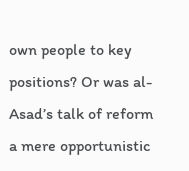own people to key positions? Or was al-Asad’s talk of reform a mere opportunistic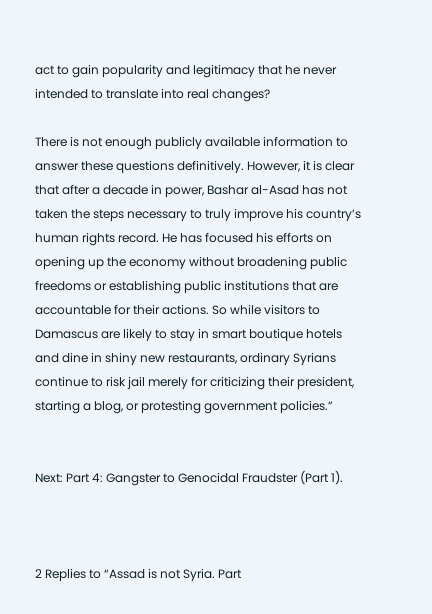act to gain popularity and legitimacy that he never intended to translate into real changes?

There is not enough publicly available information to answer these questions definitively. However, it is clear that after a decade in power, Bashar al-Asad has not taken the steps necessary to truly improve his country’s human rights record. He has focused his efforts on opening up the economy without broadening public freedoms or establishing public institutions that are accountable for their actions. So while visitors to Damascus are likely to stay in smart boutique hotels and dine in shiny new restaurants, ordinary Syrians continue to risk jail merely for criticizing their president, starting a blog, or protesting government policies.”


Next: Part 4: Gangster to Genocidal Fraudster (Part 1).



2 Replies to “Assad is not Syria. Part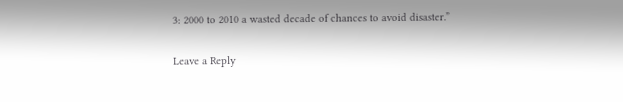3: 2000 to 2010 a wasted decade of chances to avoid disaster.”

Leave a Reply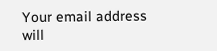Your email address will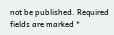not be published. Required fields are marked *